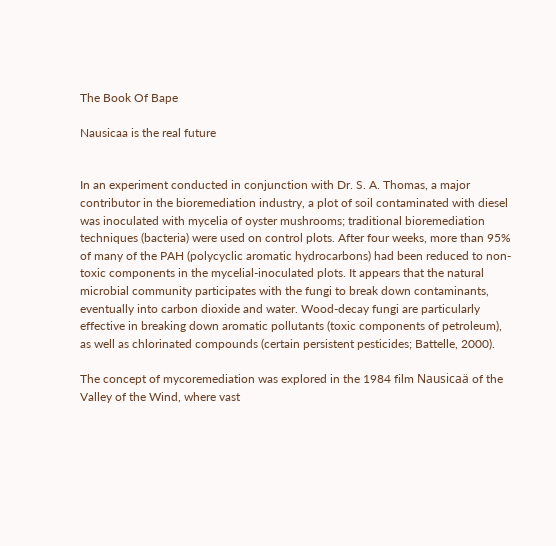The Book Of Bape

Nausicaa is the real future


In an experiment conducted in conjunction with Dr. S. A. Thomas, a major contributor in the bioremediation industry, a plot of soil contaminated with diesel was inoculated with mycelia of oyster mushrooms; traditional bioremediation techniques (bacteria) were used on control plots. After four weeks, more than 95% of many of the PAH (polycyclic aromatic hydrocarbons) had been reduced to non-toxic components in the mycelial-inoculated plots. It appears that the natural microbial community participates with the fungi to break down contaminants, eventually into carbon dioxide and water. Wood-decay fungi are particularly effective in breaking down aromatic pollutants (toxic components of petroleum), as well as chlorinated compounds (certain persistent pesticides; Battelle, 2000).

The concept of mycoremediation was explored in the 1984 film Nausicaä of the Valley of the Wind, where vast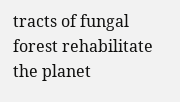tracts of fungal forest rehabilitate the planet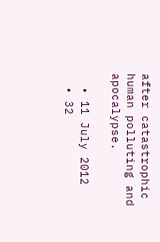after catastrophic human polluting and apocalypse.

  • 11 July 2012
  • 32